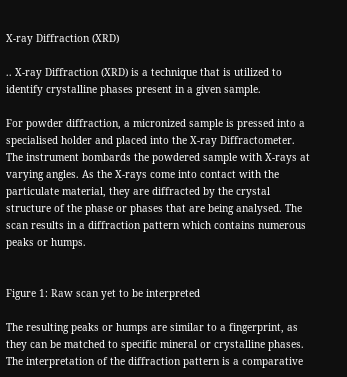X-ray Diffraction (XRD)

.. X-ray Diffraction (XRD) is a technique that is utilized to identify crystalline phases present in a given sample.

For powder diffraction, a micronized sample is pressed into a specialised holder and placed into the X-ray Diffractometer. The instrument bombards the powdered sample with X-rays at varying angles. As the X-rays come into contact with the particulate material, they are diffracted by the crystal structure of the phase or phases that are being analysed. The scan results in a diffraction pattern which contains numerous peaks or humps.


Figure 1: Raw scan yet to be interpreted

The resulting peaks or humps are similar to a fingerprint, as they can be matched to specific mineral or crystalline phases. The interpretation of the diffraction pattern is a comparative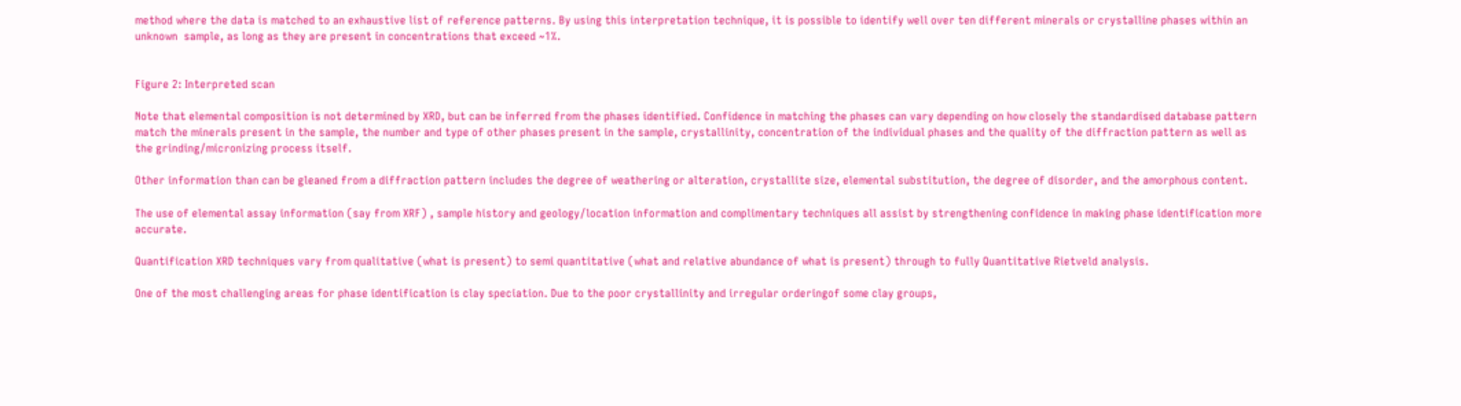method where the data is matched to an exhaustive list of reference patterns. By using this interpretation technique, it is possible to identify well over ten different minerals or crystalline phases within an unknown  sample, as long as they are present in concentrations that exceed ~1%.


Figure 2: Interpreted scan

Note that elemental composition is not determined by XRD, but can be inferred from the phases identified. Confidence in matching the phases can vary depending on how closely the standardised database pattern match the minerals present in the sample, the number and type of other phases present in the sample, crystallinity, concentration of the individual phases and the quality of the diffraction pattern as well as the grinding/micronizing process itself.

Other information than can be gleaned from a diffraction pattern includes the degree of weathering or alteration, crystallite size, elemental substitution, the degree of disorder, and the amorphous content.

The use of elemental assay information (say from XRF) , sample history and geology/location information and complimentary techniques all assist by strengthening confidence in making phase identification more accurate.

Quantification XRD techniques vary from qualitative (what is present) to semi quantitative (what and relative abundance of what is present) through to fully Quantitative Rietveld analysis.

One of the most challenging areas for phase identification is clay speciation. Due to the poor crystallinity and irregular orderingof some clay groups,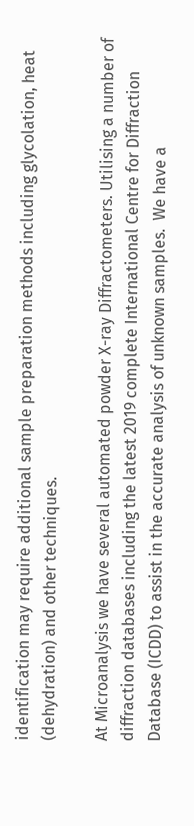identification may require additional sample preparation methods including glycolation, heat (dehydration) and other techniques.

At Microanalysis we have several automated powder X-ray Diffractometers. Utilising a number of diffraction databases including the latest 2019 complete International Centre for Diffraction Database (ICDD) to assist in the accurate analysis of unknown samples.  We have a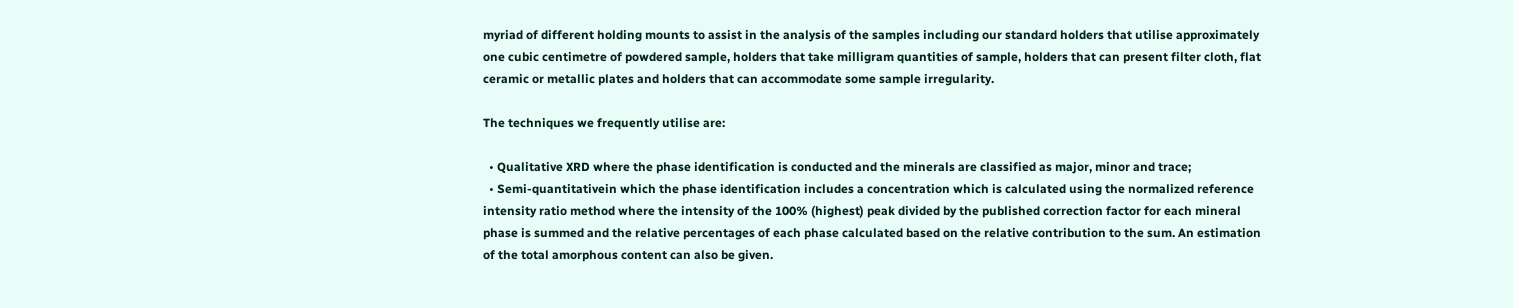myriad of different holding mounts to assist in the analysis of the samples including our standard holders that utilise approximately one cubic centimetre of powdered sample, holders that take milligram quantities of sample, holders that can present filter cloth, flat ceramic or metallic plates and holders that can accommodate some sample irregularity.

The techniques we frequently utilise are:

  • Qualitative XRD where the phase identification is conducted and the minerals are classified as major, minor and trace;
  • Semi-quantitativein which the phase identification includes a concentration which is calculated using the normalized reference intensity ratio method where the intensity of the 100% (highest) peak divided by the published correction factor for each mineral phase is summed and the relative percentages of each phase calculated based on the relative contribution to the sum. An estimation of the total amorphous content can also be given.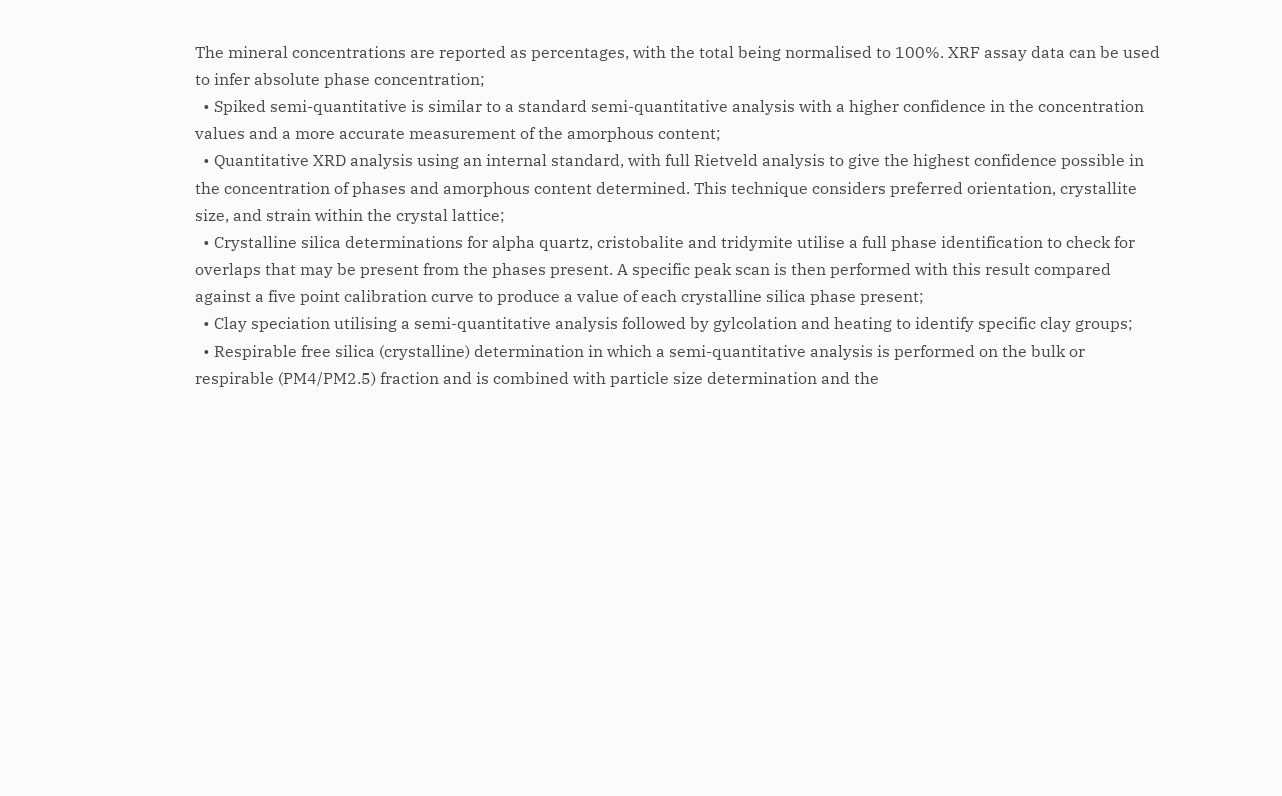The mineral concentrations are reported as percentages, with the total being normalised to 100%. XRF assay data can be used to infer absolute phase concentration;
  • Spiked semi-quantitative is similar to a standard semi-quantitative analysis with a higher confidence in the concentration values and a more accurate measurement of the amorphous content;
  • Quantitative XRD analysis using an internal standard, with full Rietveld analysis to give the highest confidence possible in the concentration of phases and amorphous content determined. This technique considers preferred orientation, crystallite size, and strain within the crystal lattice;
  • Crystalline silica determinations for alpha quartz, cristobalite and tridymite utilise a full phase identification to check for overlaps that may be present from the phases present. A specific peak scan is then performed with this result compared against a five point calibration curve to produce a value of each crystalline silica phase present;
  • Clay speciation utilising a semi-quantitative analysis followed by gylcolation and heating to identify specific clay groups;
  • Respirable free silica (crystalline) determination in which a semi-quantitative analysis is performed on the bulk or respirable (PM4/PM2.5) fraction and is combined with particle size determination and the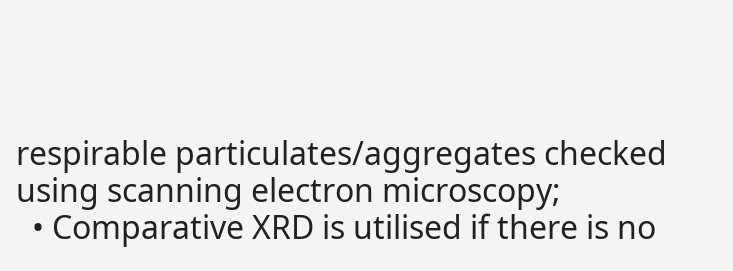respirable particulates/aggregates checked using scanning electron microscopy;
  • Comparative XRD is utilised if there is no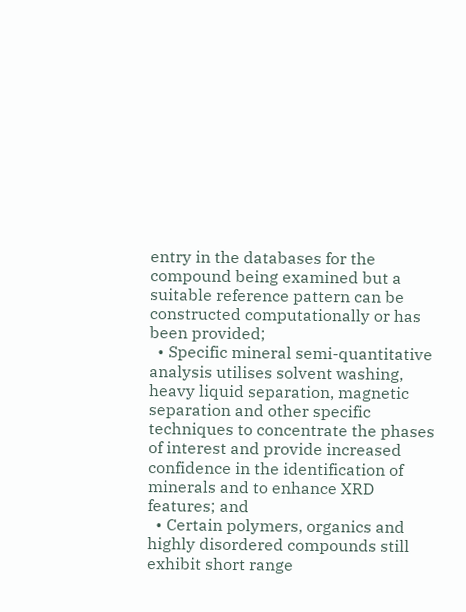entry in the databases for the compound being examined but a suitable reference pattern can be constructed computationally or has been provided;
  • Specific mineral semi-quantitative analysis utilises solvent washing, heavy liquid separation, magnetic separation and other specific techniques to concentrate the phases of interest and provide increased confidence in the identification of minerals and to enhance XRD features; and
  • Certain polymers, organics and highly disordered compounds still exhibit short range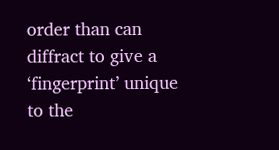order than can diffract to give a ‘fingerprint’ unique to the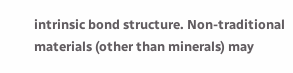intrinsic bond structure. Non-traditional materials (other than minerals) may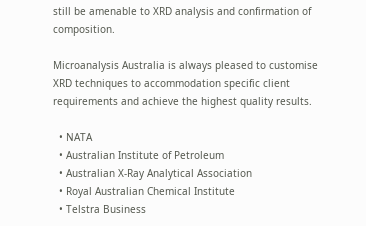still be amenable to XRD analysis and confirmation of composition.

Microanalysis Australia is always pleased to customise XRD techniques to accommodation specific client requirements and achieve the highest quality results.

  • NATA
  • Australian Institute of Petroleum
  • Australian X-Ray Analytical Association
  • Royal Australian Chemical Institute
  • Telstra Business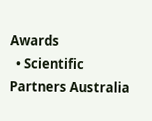Awards
  • Scientific Partners Australia